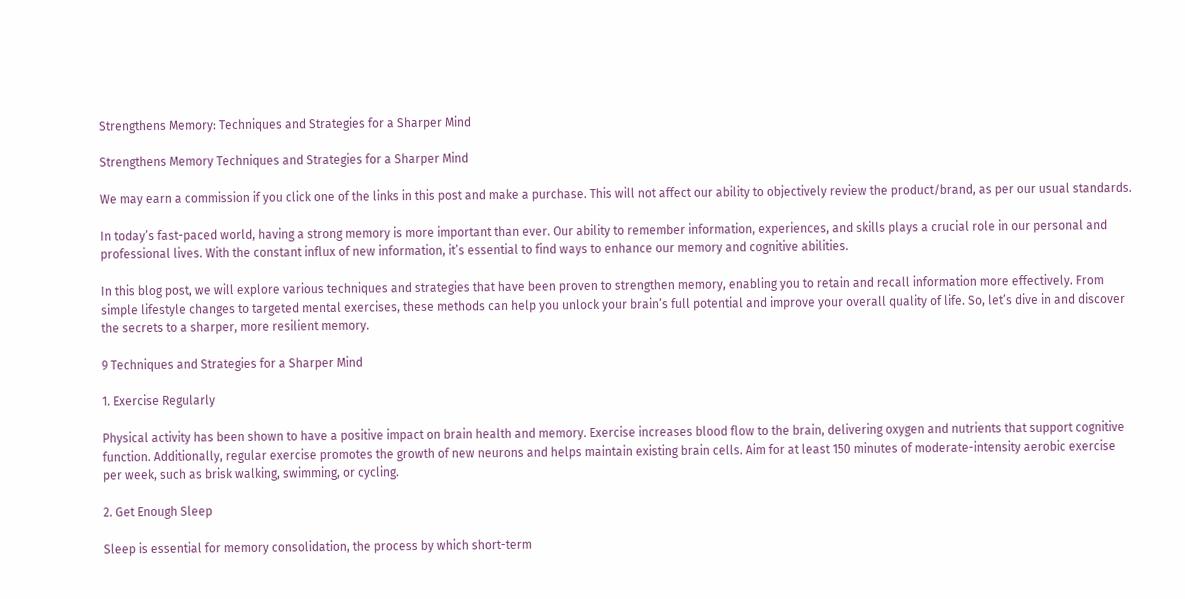Strengthens Memory: Techniques and Strategies for a Sharper Mind

Strengthens Memory Techniques and Strategies for a Sharper Mind

We may earn a commission if you click one of the links in this post and make a purchase. This will not affect our ability to objectively review the product/brand, as per our usual standards.

In today’s fast-paced world, having a strong memory is more important than ever. Our ability to remember information, experiences, and skills plays a crucial role in our personal and professional lives. With the constant influx of new information, it’s essential to find ways to enhance our memory and cognitive abilities.

In this blog post, we will explore various techniques and strategies that have been proven to strengthen memory, enabling you to retain and recall information more effectively. From simple lifestyle changes to targeted mental exercises, these methods can help you unlock your brain’s full potential and improve your overall quality of life. So, let’s dive in and discover the secrets to a sharper, more resilient memory.

9 Techniques and Strategies for a Sharper Mind

1. Exercise Regularly

Physical activity has been shown to have a positive impact on brain health and memory. Exercise increases blood flow to the brain, delivering oxygen and nutrients that support cognitive function. Additionally, regular exercise promotes the growth of new neurons and helps maintain existing brain cells. Aim for at least 150 minutes of moderate-intensity aerobic exercise per week, such as brisk walking, swimming, or cycling.

2. Get Enough Sleep

Sleep is essential for memory consolidation, the process by which short-term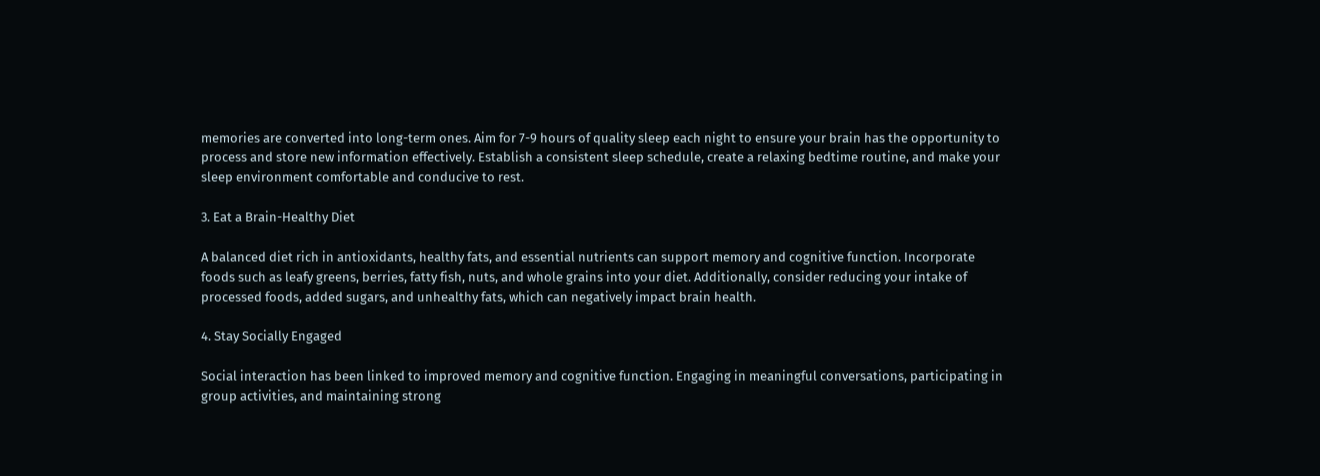memories are converted into long-term ones. Aim for 7-9 hours of quality sleep each night to ensure your brain has the opportunity to process and store new information effectively. Establish a consistent sleep schedule, create a relaxing bedtime routine, and make your sleep environment comfortable and conducive to rest.

3. Eat a Brain-Healthy Diet

A balanced diet rich in antioxidants, healthy fats, and essential nutrients can support memory and cognitive function. Incorporate foods such as leafy greens, berries, fatty fish, nuts, and whole grains into your diet. Additionally, consider reducing your intake of processed foods, added sugars, and unhealthy fats, which can negatively impact brain health.

4. Stay Socially Engaged

Social interaction has been linked to improved memory and cognitive function. Engaging in meaningful conversations, participating in group activities, and maintaining strong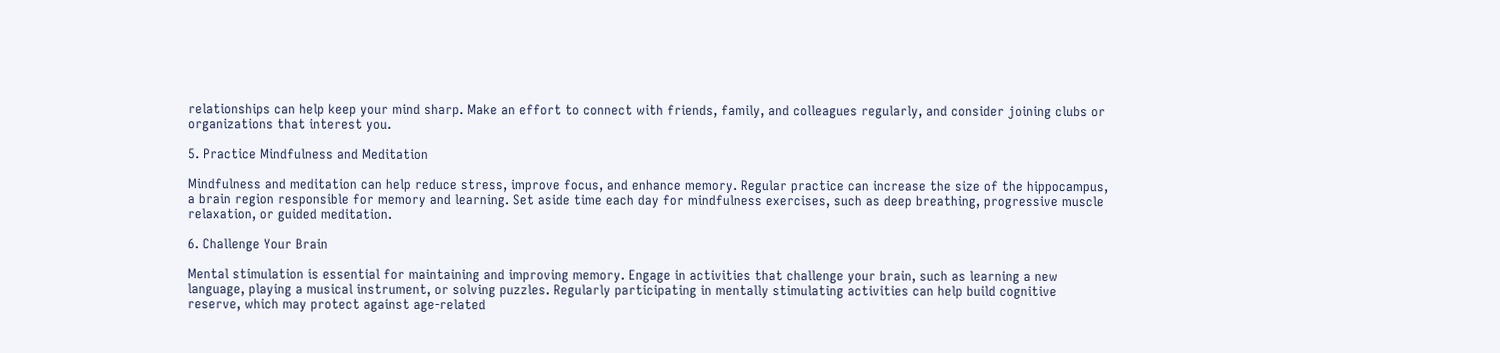relationships can help keep your mind sharp. Make an effort to connect with friends, family, and colleagues regularly, and consider joining clubs or organizations that interest you.

5. Practice Mindfulness and Meditation

Mindfulness and meditation can help reduce stress, improve focus, and enhance memory. Regular practice can increase the size of the hippocampus, a brain region responsible for memory and learning. Set aside time each day for mindfulness exercises, such as deep breathing, progressive muscle relaxation, or guided meditation.

6. Challenge Your Brain

Mental stimulation is essential for maintaining and improving memory. Engage in activities that challenge your brain, such as learning a new language, playing a musical instrument, or solving puzzles. Regularly participating in mentally stimulating activities can help build cognitive reserve, which may protect against age-related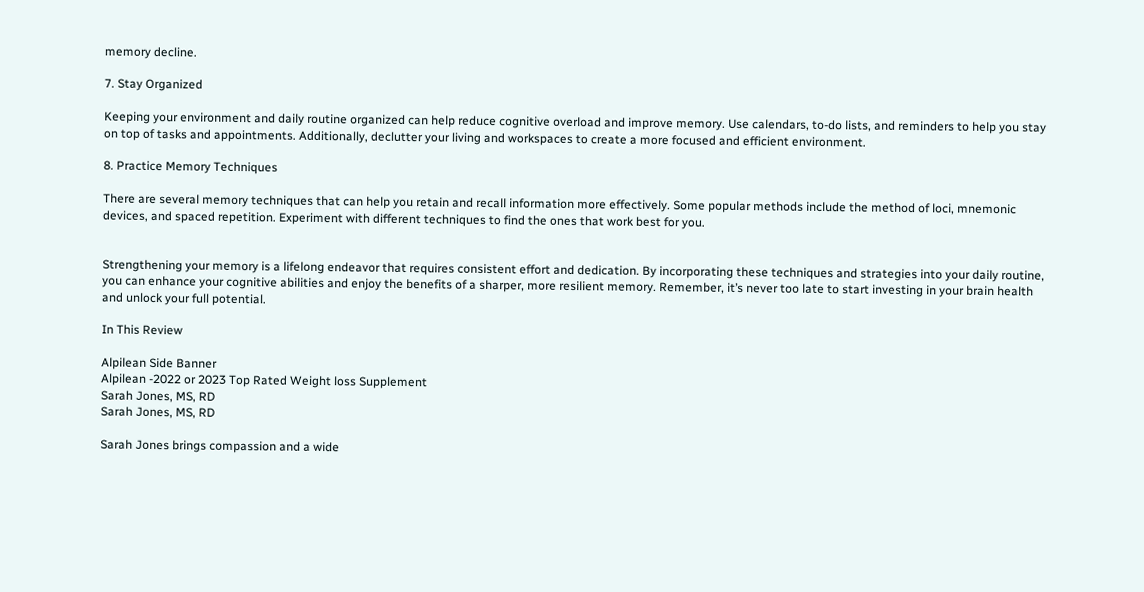memory decline.

7. Stay Organized

Keeping your environment and daily routine organized can help reduce cognitive overload and improve memory. Use calendars, to-do lists, and reminders to help you stay on top of tasks and appointments. Additionally, declutter your living and workspaces to create a more focused and efficient environment.

8. Practice Memory Techniques

There are several memory techniques that can help you retain and recall information more effectively. Some popular methods include the method of loci, mnemonic devices, and spaced repetition. Experiment with different techniques to find the ones that work best for you.


Strengthening your memory is a lifelong endeavor that requires consistent effort and dedication. By incorporating these techniques and strategies into your daily routine, you can enhance your cognitive abilities and enjoy the benefits of a sharper, more resilient memory. Remember, it’s never too late to start investing in your brain health and unlock your full potential.

In This Review

Alpilean Side Banner
Alpilean -2022 or 2023 Top Rated Weight loss Supplement
Sarah Jones, MS, RD
Sarah Jones, MS, RD

Sarah Jones brings compassion and a wide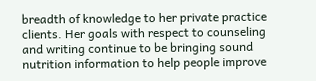breadth of knowledge to her private practice clients. Her goals with respect to counseling and writing continue to be bringing sound nutrition information to help people improve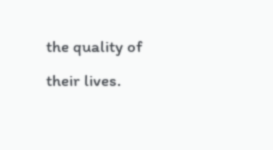the quality of their lives.